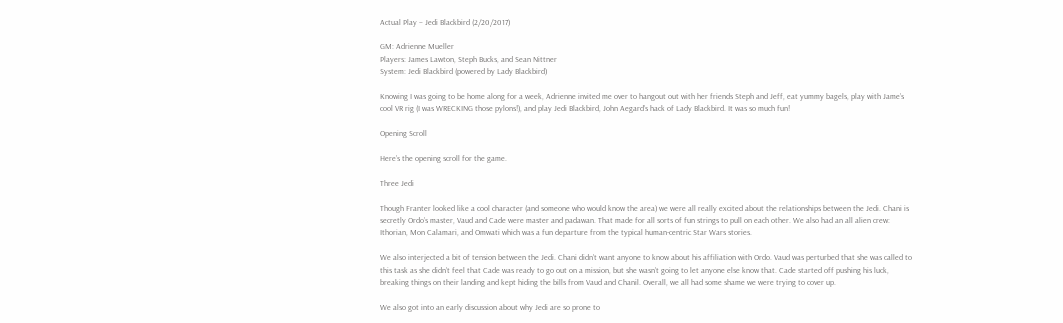Actual Play – Jedi Blackbird (2/20/2017)

GM: Adrienne Mueller
Players: James Lawton, Steph Bucks, and Sean Nittner
System: Jedi Blackbird (powered by Lady Blackbird)

Knowing I was going to be home along for a week, Adrienne invited me over to hangout out with her friends Steph and Jeff, eat yummy bagels, play with Jame’s cool VR rig (I was WRECKING those pylons!), and play Jedi Blackbird, John Aegard’s hack of Lady Blackbird. It was so much fun!

Opening Scroll

Here’s the opening scroll for the game.

Three Jedi

Though Franter looked like a cool character (and someone who would know the area) we were all really excited about the relationships between the Jedi. Chani is secretly Ordo’s master, Vaud and Cade were master and padawan. That made for all sorts of fun strings to pull on each other. We also had an all alien crew: Ithorian, Mon Calamari, and Omwati which was a fun departure from the typical human-centric Star Wars stories.

We also interjected a bit of tension between the Jedi. Chani didn’t want anyone to know about his affiliation with Ordo. Vaud was perturbed that she was called to this task as she didn’t feel that Cade was ready to go out on a mission, but she wasn’t going to let anyone else know that. Cade started off pushing his luck, breaking things on their landing and kept hiding the bills from Vaud and Chanil. Overall, we all had some shame we were trying to cover up.

We also got into an early discussion about why Jedi are so prone to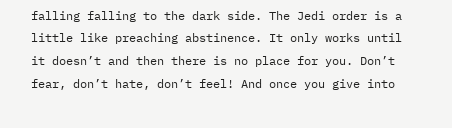falling falling to the dark side. The Jedi order is a little like preaching abstinence. It only works until it doesn’t and then there is no place for you. Don’t fear, don’t hate, don’t feel! And once you give into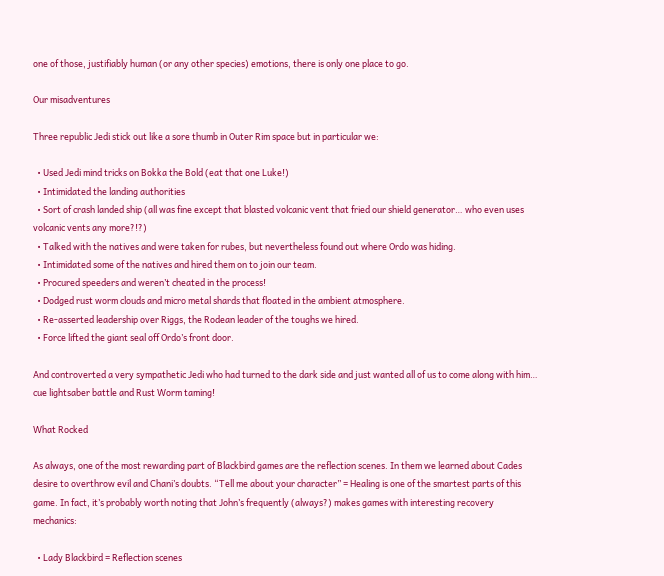one of those, justifiably human (or any other species) emotions, there is only one place to go.

Our misadventures

Three republic Jedi stick out like a sore thumb in Outer Rim space but in particular we:

  • Used Jedi mind tricks on Bokka the Bold (eat that one Luke!)
  • Intimidated the landing authorities
  • Sort of crash landed ship (all was fine except that blasted volcanic vent that fried our shield generator… who even uses volcanic vents any more?!?)
  • Talked with the natives and were taken for rubes, but nevertheless found out where Ordo was hiding.
  • Intimidated some of the natives and hired them on to join our team.
  • Procured speeders and weren’t cheated in the process!
  • Dodged rust worm clouds and micro metal shards that floated in the ambient atmosphere.
  • Re-asserted leadership over Riggs, the Rodean leader of the toughs we hired.
  • Force lifted the giant seal off Ordo’s front door.

And controverted a very sympathetic Jedi who had turned to the dark side and just wanted all of us to come along with him… cue lightsaber battle and Rust Worm taming!

What Rocked

As always, one of the most rewarding part of Blackbird games are the reflection scenes. In them we learned about Cades desire to overthrow evil and Chani’s doubts. “Tell me about your character” = Healing is one of the smartest parts of this game. In fact, it’s probably worth noting that John’s frequently (always?) makes games with interesting recovery mechanics:

  • Lady Blackbird = Reflection scenes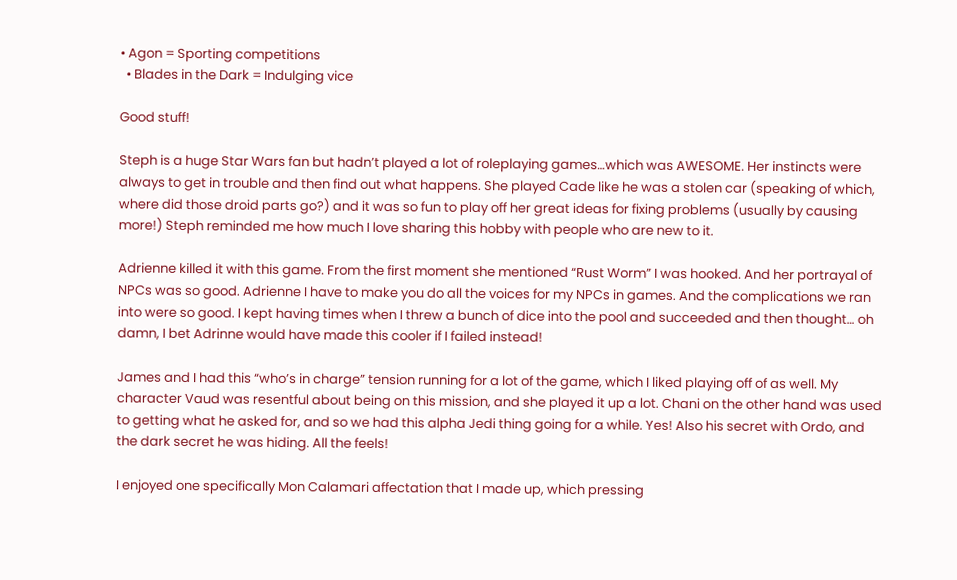• Agon = Sporting competitions
  • Blades in the Dark = Indulging vice

Good stuff!

Steph is a huge Star Wars fan but hadn’t played a lot of roleplaying games…which was AWESOME. Her instincts were always to get in trouble and then find out what happens. She played Cade like he was a stolen car (speaking of which, where did those droid parts go?) and it was so fun to play off her great ideas for fixing problems (usually by causing more!) Steph reminded me how much I love sharing this hobby with people who are new to it.

Adrienne killed it with this game. From the first moment she mentioned “Rust Worm” I was hooked. And her portrayal of NPCs was so good. Adrienne I have to make you do all the voices for my NPCs in games. And the complications we ran into were so good. I kept having times when I threw a bunch of dice into the pool and succeeded and then thought… oh damn, I bet Adrinne would have made this cooler if I failed instead!

James and I had this “who’s in charge” tension running for a lot of the game, which I liked playing off of as well. My character Vaud was resentful about being on this mission, and she played it up a lot. Chani on the other hand was used to getting what he asked for, and so we had this alpha Jedi thing going for a while. Yes! Also his secret with Ordo, and the dark secret he was hiding. All the feels!

I enjoyed one specifically Mon Calamari affectation that I made up, which pressing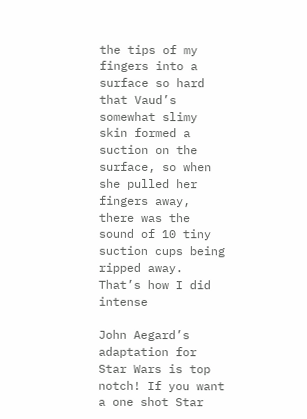the tips of my fingers into a surface so hard that Vaud’s somewhat slimy skin formed a suction on the surface, so when she pulled her fingers away, there was the sound of 10 tiny suction cups being ripped away. That’s how I did intense

John Aegard’s adaptation for Star Wars is top notch! If you want a one shot Star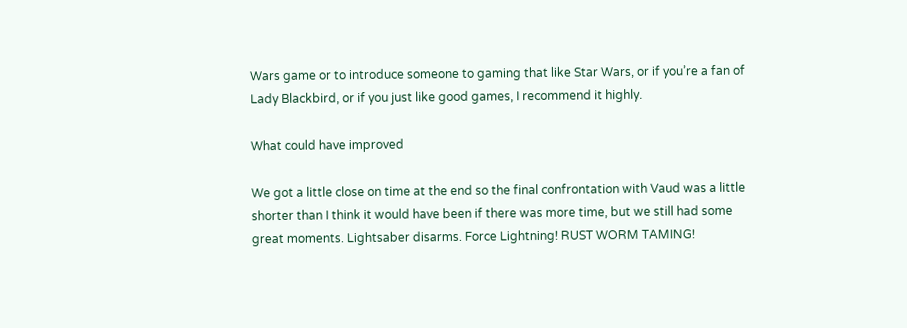Wars game or to introduce someone to gaming that like Star Wars, or if you’re a fan of Lady Blackbird, or if you just like good games, I recommend it highly.

What could have improved

We got a little close on time at the end so the final confrontation with Vaud was a little shorter than I think it would have been if there was more time, but we still had some great moments. Lightsaber disarms. Force Lightning! RUST WORM TAMING!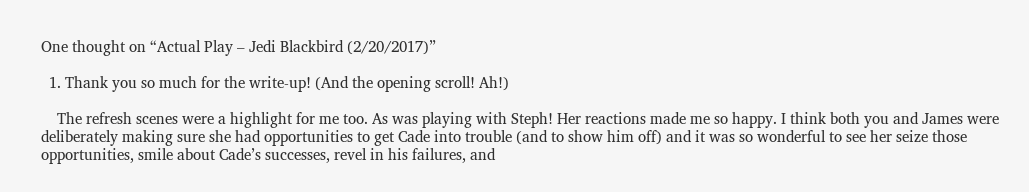One thought on “Actual Play – Jedi Blackbird (2/20/2017)”

  1. Thank you so much for the write-up! (And the opening scroll! Ah!)

    The refresh scenes were a highlight for me too. As was playing with Steph! Her reactions made me so happy. I think both you and James were deliberately making sure she had opportunities to get Cade into trouble (and to show him off) and it was so wonderful to see her seize those opportunities, smile about Cade’s successes, revel in his failures, and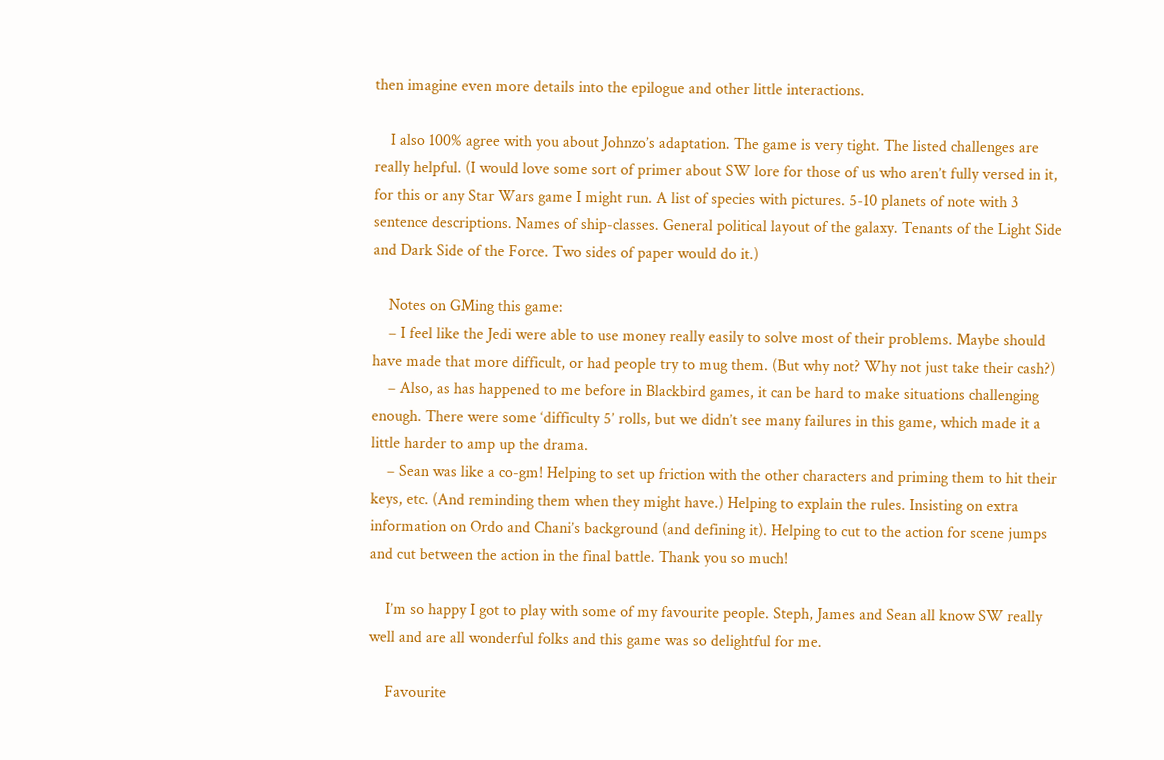then imagine even more details into the epilogue and other little interactions.

    I also 100% agree with you about Johnzo’s adaptation. The game is very tight. The listed challenges are really helpful. (I would love some sort of primer about SW lore for those of us who aren’t fully versed in it, for this or any Star Wars game I might run. A list of species with pictures. 5-10 planets of note with 3 sentence descriptions. Names of ship-classes. General political layout of the galaxy. Tenants of the Light Side and Dark Side of the Force. Two sides of paper would do it.)

    Notes on GMing this game:
    – I feel like the Jedi were able to use money really easily to solve most of their problems. Maybe should have made that more difficult, or had people try to mug them. (But why not? Why not just take their cash?)
    – Also, as has happened to me before in Blackbird games, it can be hard to make situations challenging enough. There were some ‘difficulty 5’ rolls, but we didn’t see many failures in this game, which made it a little harder to amp up the drama.
    – Sean was like a co-gm! Helping to set up friction with the other characters and priming them to hit their keys, etc. (And reminding them when they might have.) Helping to explain the rules. Insisting on extra information on Ordo and Chani’s background (and defining it). Helping to cut to the action for scene jumps and cut between the action in the final battle. Thank you so much!

    I’m so happy I got to play with some of my favourite people. Steph, James and Sean all know SW really well and are all wonderful folks and this game was so delightful for me.

    Favourite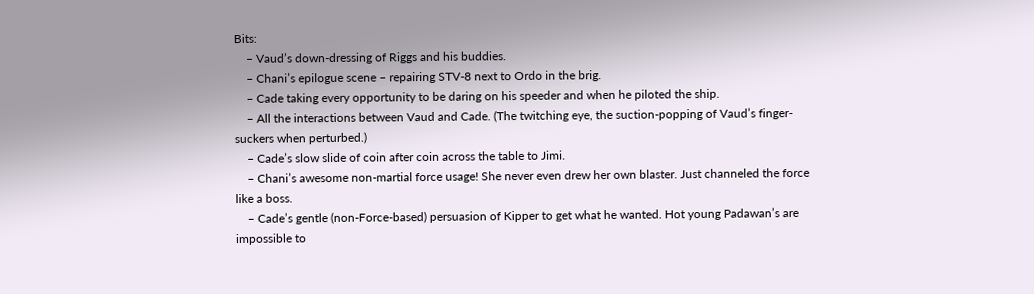Bits:
    – Vaud’s down-dressing of Riggs and his buddies.
    – Chani’s epilogue scene – repairing STV-8 next to Ordo in the brig.
    – Cade taking every opportunity to be daring on his speeder and when he piloted the ship.
    – All the interactions between Vaud and Cade. (The twitching eye, the suction-popping of Vaud’s finger-suckers when perturbed.)
    – Cade’s slow slide of coin after coin across the table to Jimi.
    – Chani’s awesome non-martial force usage! She never even drew her own blaster. Just channeled the force like a boss.
    – Cade’s gentle (non-Force-based) persuasion of Kipper to get what he wanted. Hot young Padawan’s are impossible to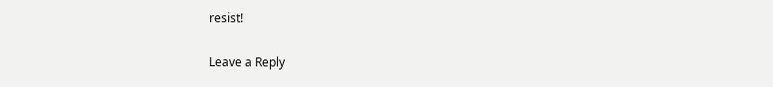resist!

Leave a Reply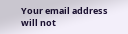Your email address will not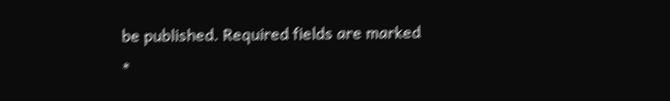be published. Required fields are marked *